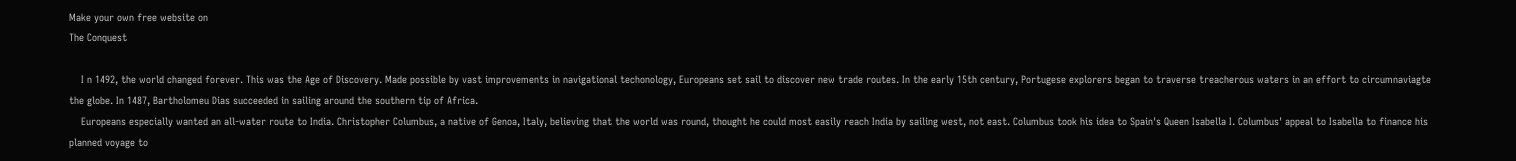Make your own free website on
The Conquest

    I n 1492, the world changed forever. This was the Age of Discovery. Made possible by vast improvements in navigational techonology, Europeans set sail to discover new trade routes. In the early 15th century, Portugese explorers began to traverse treacherous waters in an effort to circumnaviagte the globe. In 1487, Bartholomeu Dias succeeded in sailing around the southern tip of Africa.
    Europeans especially wanted an all-water route to India. Christopher Columbus, a native of Genoa, Italy, believing that the world was round, thought he could most easily reach India by sailing west, not east. Columbus took his idea to Spain's Queen Isabella I. Columbus' appeal to Isabella to finance his planned voyage to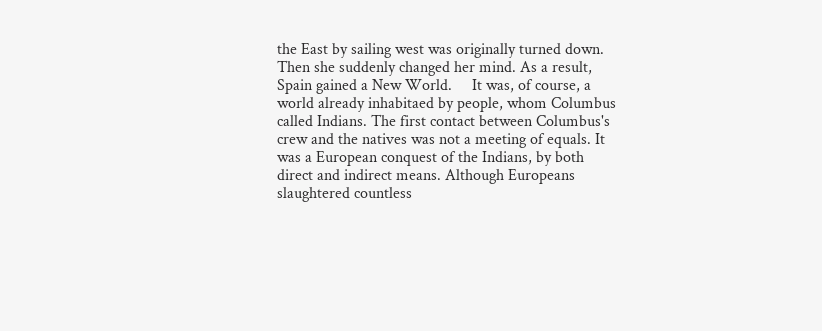the East by sailing west was originally turned down. Then she suddenly changed her mind. As a result, Spain gained a New World.     It was, of course, a world already inhabitaed by people, whom Columbus called Indians. The first contact between Columbus's crew and the natives was not a meeting of equals. It was a European conquest of the Indians, by both direct and indirect means. Although Europeans slaughtered countless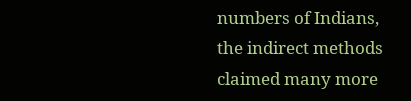numbers of Indians, the indirect methods claimed many more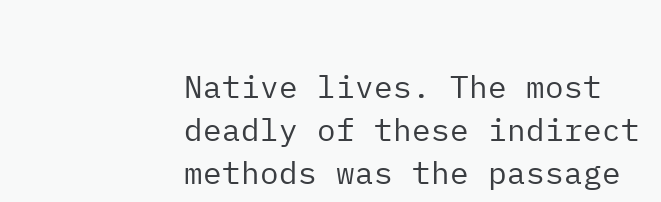Native lives. The most deadly of these indirect methods was the passage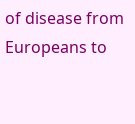of disease from Europeans to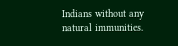Indians without any natural immunities.